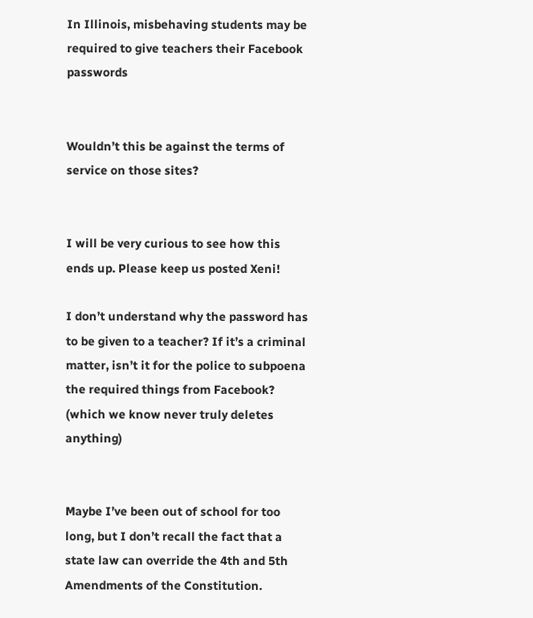In Illinois, misbehaving students may be required to give teachers their Facebook passwords


Wouldn’t this be against the terms of service on those sites?


I will be very curious to see how this ends up. Please keep us posted Xeni!

I don’t understand why the password has to be given to a teacher? If it’s a criminal matter, isn’t it for the police to subpoena the required things from Facebook? (which we know never truly deletes anything)


Maybe I’ve been out of school for too long, but I don’t recall the fact that a state law can override the 4th and 5th Amendments of the Constitution.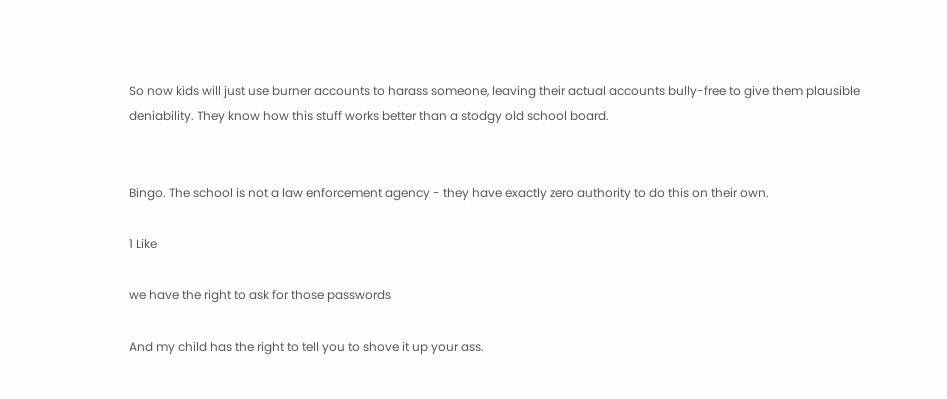So now kids will just use burner accounts to harass someone, leaving their actual accounts bully-free to give them plausible deniability. They know how this stuff works better than a stodgy old school board.


Bingo. The school is not a law enforcement agency - they have exactly zero authority to do this on their own.

1 Like

we have the right to ask for those passwords

And my child has the right to tell you to shove it up your ass.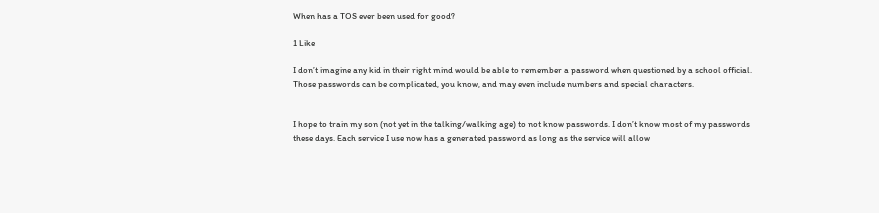When has a TOS ever been used for good?

1 Like

I don’t imagine any kid in their right mind would be able to remember a password when questioned by a school official. Those passwords can be complicated, you know, and may even include numbers and special characters.


I hope to train my son (not yet in the talking/walking age) to not know passwords. I don’t know most of my passwords these days. Each service I use now has a generated password as long as the service will allow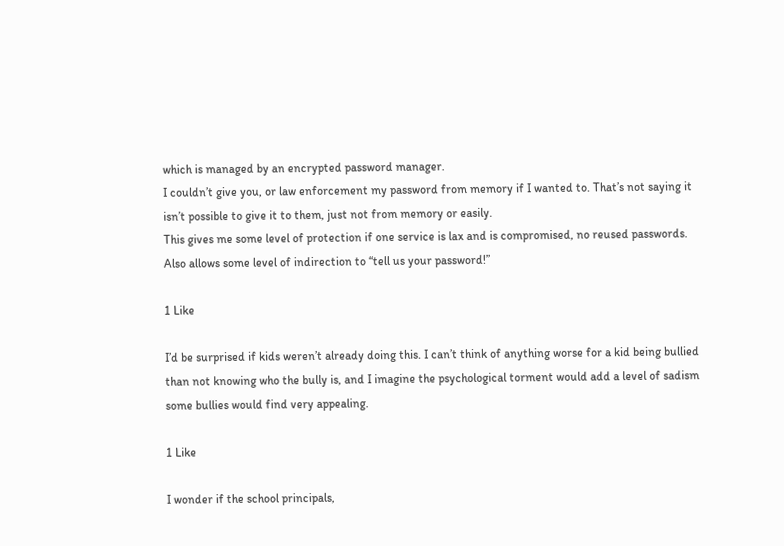which is managed by an encrypted password manager.
I couldn’t give you, or law enforcement my password from memory if I wanted to. That’s not saying it isn’t possible to give it to them, just not from memory or easily.
This gives me some level of protection if one service is lax and is compromised, no reused passwords. Also allows some level of indirection to “tell us your password!”

1 Like

I’d be surprised if kids weren’t already doing this. I can’t think of anything worse for a kid being bullied than not knowing who the bully is, and I imagine the psychological torment would add a level of sadism some bullies would find very appealing.

1 Like

I wonder if the school principals,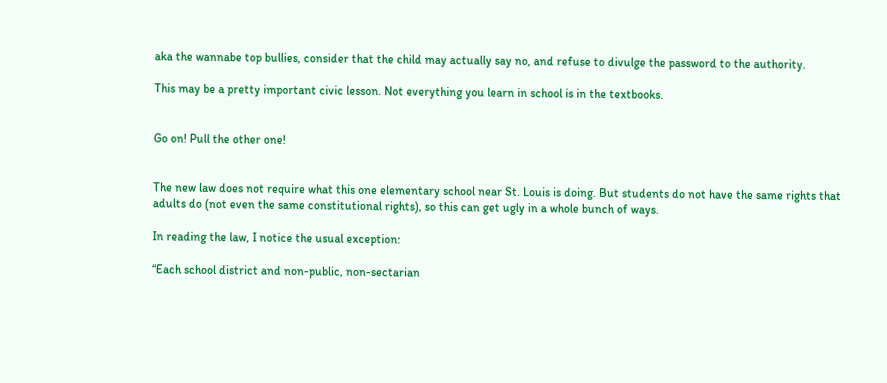aka the wannabe top bullies, consider that the child may actually say no, and refuse to divulge the password to the authority.

This may be a pretty important civic lesson. Not everything you learn in school is in the textbooks.


Go on! Pull the other one!


The new law does not require what this one elementary school near St. Louis is doing. But students do not have the same rights that adults do (not even the same constitutional rights), so this can get ugly in a whole bunch of ways.

In reading the law, I notice the usual exception:

“Each school district and non-public, non-sectarian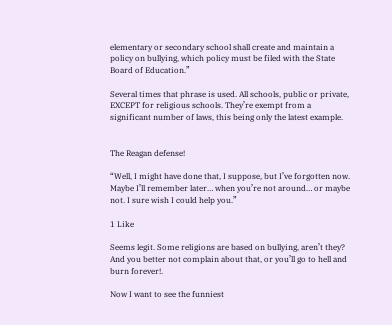elementary or secondary school shall create and maintain a policy on bullying, which policy must be filed with the State Board of Education.”

Several times that phrase is used. All schools, public or private, EXCEPT for religious schools. They’re exempt from a significant number of laws, this being only the latest example.


The Reagan defense!

“Well, I might have done that, I suppose, but I’ve forgotten now. Maybe I’ll remember later… when you’re not around… or maybe not. I sure wish I could help you.”

1 Like

Seems legit. Some religions are based on bullying, aren’t they? And you better not complain about that, or you’ll go to hell and burn forever!.

Now I want to see the funniest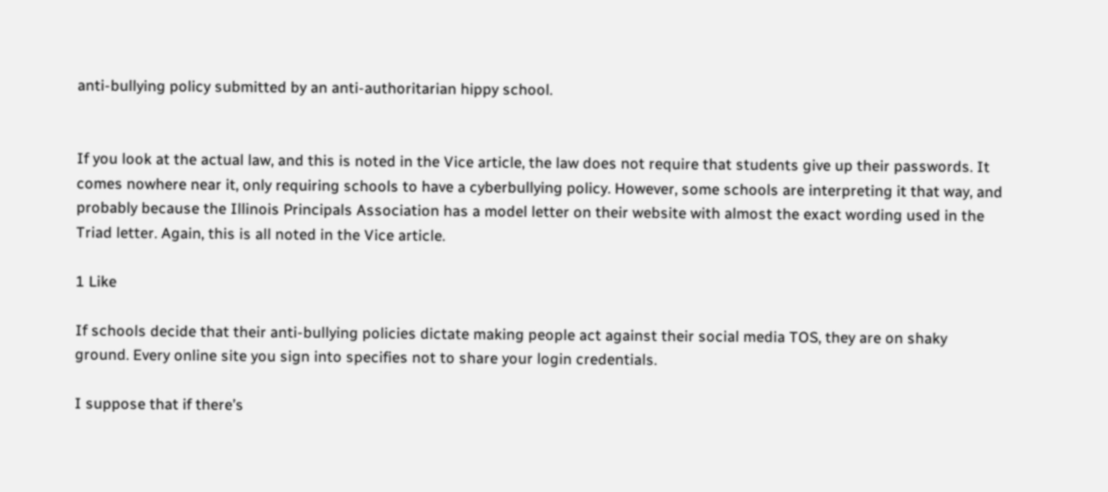anti-bullying policy submitted by an anti-authoritarian hippy school.


If you look at the actual law, and this is noted in the Vice article, the law does not require that students give up their passwords. It comes nowhere near it, only requiring schools to have a cyberbullying policy. However, some schools are interpreting it that way, and probably because the Illinois Principals Association has a model letter on their website with almost the exact wording used in the Triad letter. Again, this is all noted in the Vice article.

1 Like

If schools decide that their anti-bullying policies dictate making people act against their social media TOS, they are on shaky ground. Every online site you sign into specifies not to share your login credentials.

I suppose that if there’s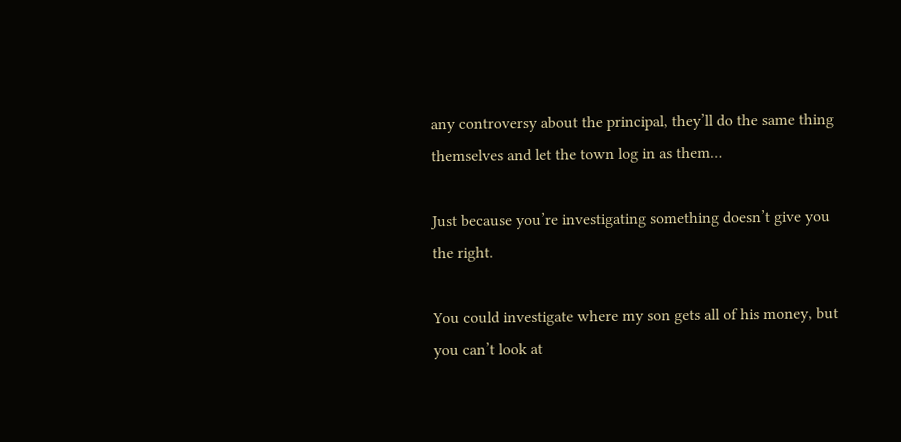any controversy about the principal, they’ll do the same thing themselves and let the town log in as them…

Just because you’re investigating something doesn’t give you the right.

You could investigate where my son gets all of his money, but you can’t look at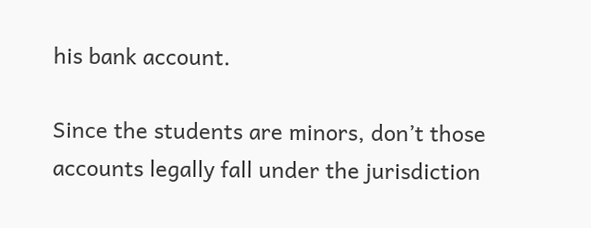his bank account.

Since the students are minors, don’t those accounts legally fall under the jurisdiction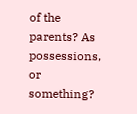of the parents? As possessions, or something?